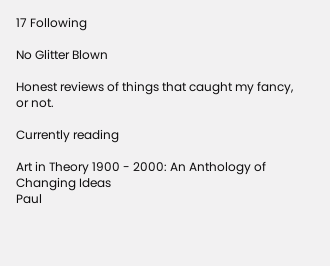17 Following

No Glitter Blown

Honest reviews of things that caught my fancy, or not.

Currently reading

Art in Theory 1900 - 2000: An Anthology of Changing Ideas
Paul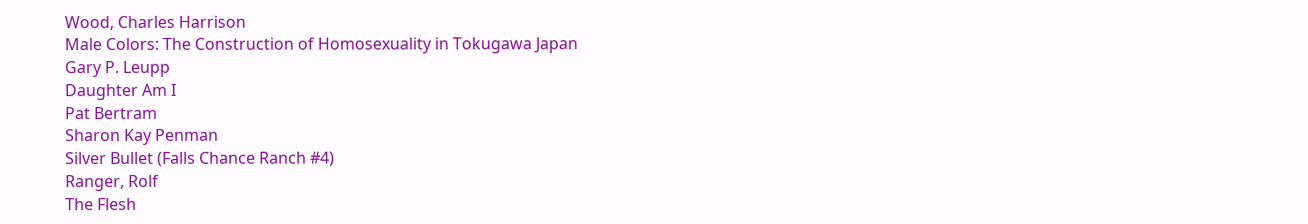Wood, Charles Harrison
Male Colors: The Construction of Homosexuality in Tokugawa Japan
Gary P. Leupp
Daughter Am I
Pat Bertram
Sharon Kay Penman
Silver Bullet (Falls Chance Ranch #4)
Ranger, Rolf
The Flesh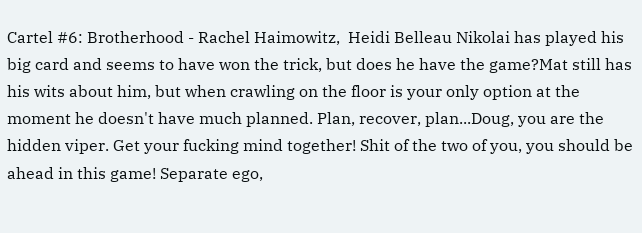Cartel #6: Brotherhood - Rachel Haimowitz,  Heidi Belleau Nikolai has played his big card and seems to have won the trick, but does he have the game?Mat still has his wits about him, but when crawling on the floor is your only option at the moment he doesn't have much planned. Plan, recover, plan...Doug, you are the hidden viper. Get your fucking mind together! Shit of the two of you, you should be ahead in this game! Separate ego,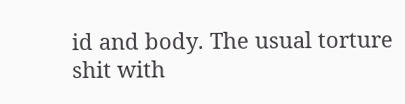id and body. The usual torture shit with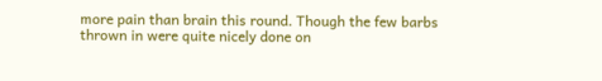more pain than brain this round. Though the few barbs thrown in were quite nicely done on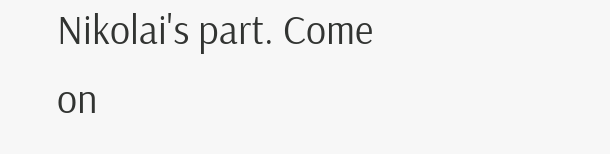Nikolai's part. Come on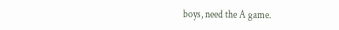boys, need the A game.